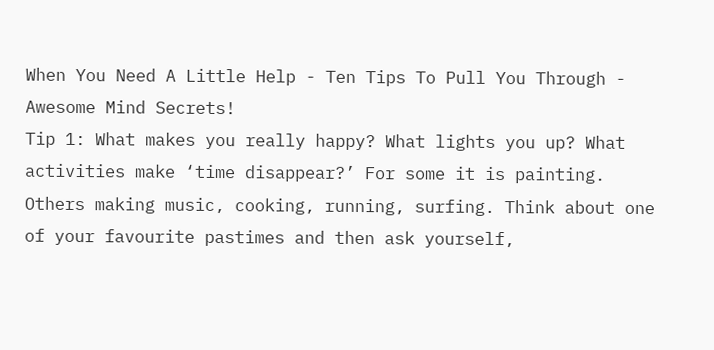When You Need A Little Help - Ten Tips To Pull You Through - Awesome Mind Secrets!
Tip 1: What makes you really happy? What lights you up? What activities make ‘time disappear?’ For some it is painting. Others making music, cooking, running, surfing. Think about one of your favourite pastimes and then ask yourself,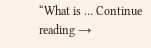“What is … Continue reading →